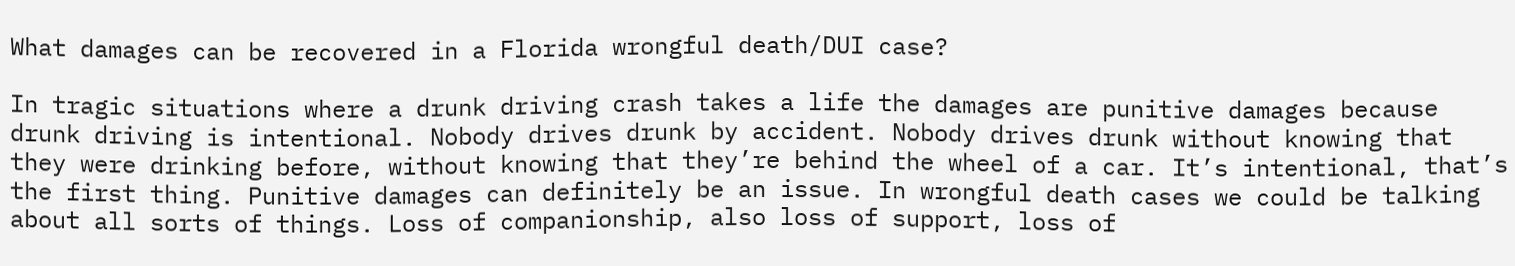What damages can be recovered in a Florida wrongful death/DUI case?

In tragic situations where a drunk driving crash takes a life the damages are punitive damages because drunk driving is intentional. Nobody drives drunk by accident. Nobody drives drunk without knowing that they were drinking before, without knowing that they’re behind the wheel of a car. It’s intentional, that’s the first thing. Punitive damages can definitely be an issue. In wrongful death cases we could be talking about all sorts of things. Loss of companionship, also loss of support, loss of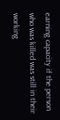earning capacity if the person who was killed was still in their working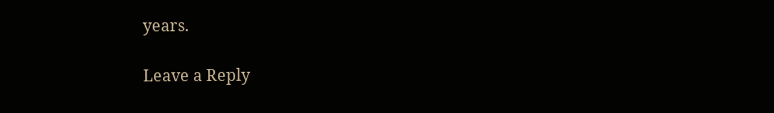years.

Leave a Reply